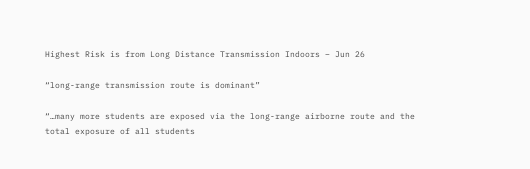Highest Risk is from Long Distance Transmission Indoors – Jun 26

“long-range transmission route is dominant”

“…many more students are exposed via the long-range airborne route and the total exposure of all students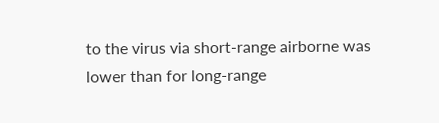to the virus via short-range airborne was lower than for long-range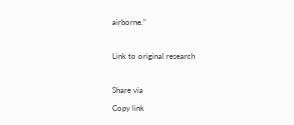airborne.”

Link to original research

Share via
Copy link